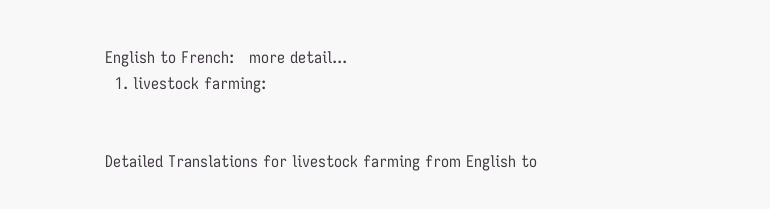English to French:   more detail...
  1. livestock farming:


Detailed Translations for livestock farming from English to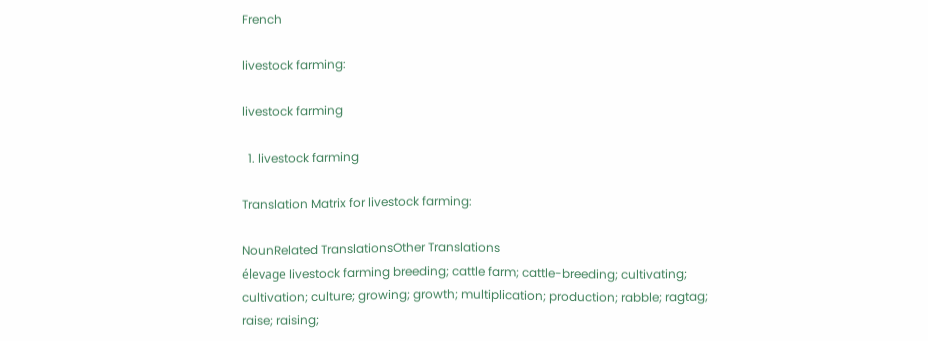French

livestock farming:

livestock farming

  1. livestock farming

Translation Matrix for livestock farming:

NounRelated TranslationsOther Translations
élevage livestock farming breeding; cattle farm; cattle-breeding; cultivating; cultivation; culture; growing; growth; multiplication; production; rabble; ragtag; raise; raising;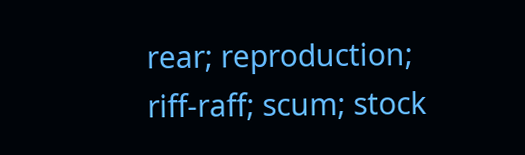rear; reproduction; riff-raff; scum; stock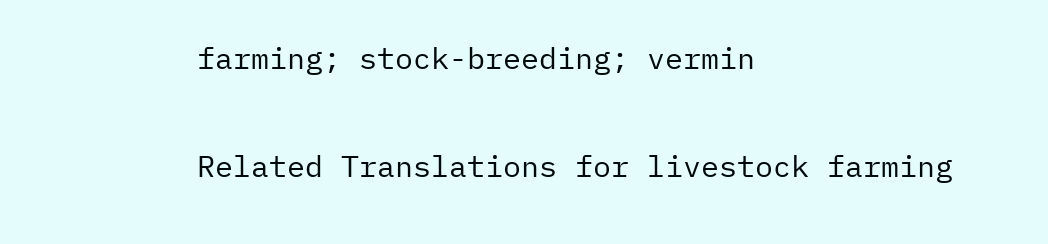farming; stock-breeding; vermin

Related Translations for livestock farming